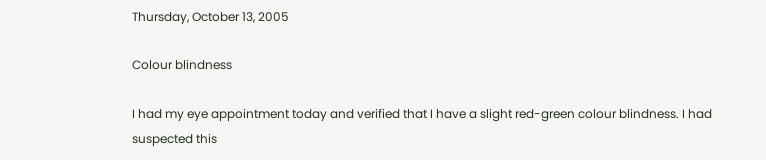Thursday, October 13, 2005

Colour blindness

I had my eye appointment today and verified that I have a slight red-green colour blindness. I had suspected this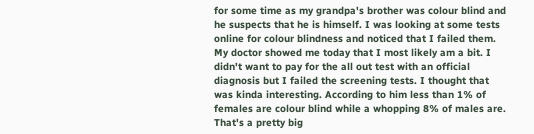for some time as my grandpa's brother was colour blind and he suspects that he is himself. I was looking at some tests online for colour blindness and noticed that I failed them. My doctor showed me today that I most likely am a bit. I didn't want to pay for the all out test with an official diagnosis but I failed the screening tests. I thought that was kinda interesting. According to him less than 1% of females are colour blind while a whopping 8% of males are. That's a pretty big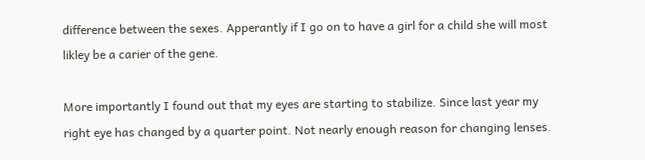difference between the sexes. Apperantly if I go on to have a girl for a child she will most likley be a carier of the gene.

More importantly I found out that my eyes are starting to stabilize. Since last year my right eye has changed by a quarter point. Not nearly enough reason for changing lenses.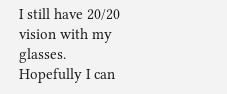I still have 20/20 vision with my glasses. Hopefully I can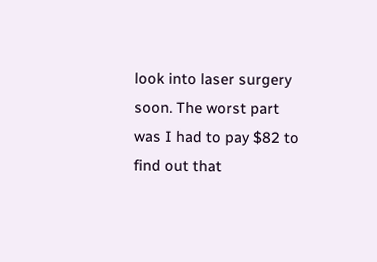look into laser surgery soon. The worst part was I had to pay $82 to find out that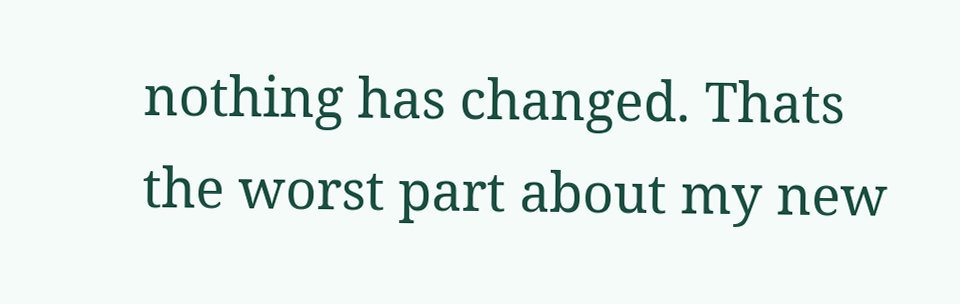nothing has changed. Thats the worst part about my new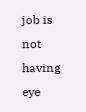job is not having eye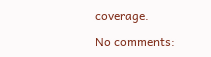coverage.

No comments: